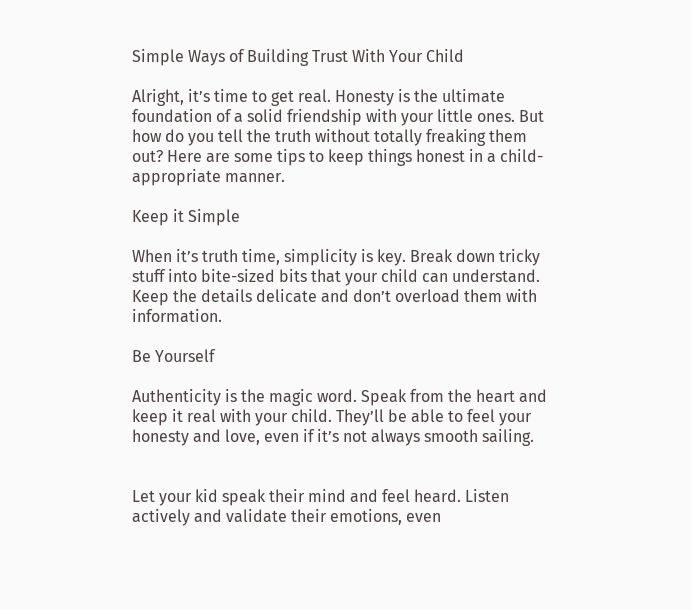Simple Ways of Building Trust With Your Child

Alright, it’s time to get real. Honesty is the ultimate foundation of a solid friendship with your little ones. But how do you tell the truth without totally freaking them out? Here are some tips to keep things honest in a child-appropriate manner.

Keep it Simple

When it’s truth time, simplicity is key. Break down tricky stuff into bite-sized bits that your child can understand. Keep the details delicate and don’t overload them with information.

Be Yourself

Authenticity is the magic word. Speak from the heart and keep it real with your child. They’ll be able to feel your honesty and love, even if it’s not always smooth sailing.


Let your kid speak their mind and feel heard. Listen actively and validate their emotions, even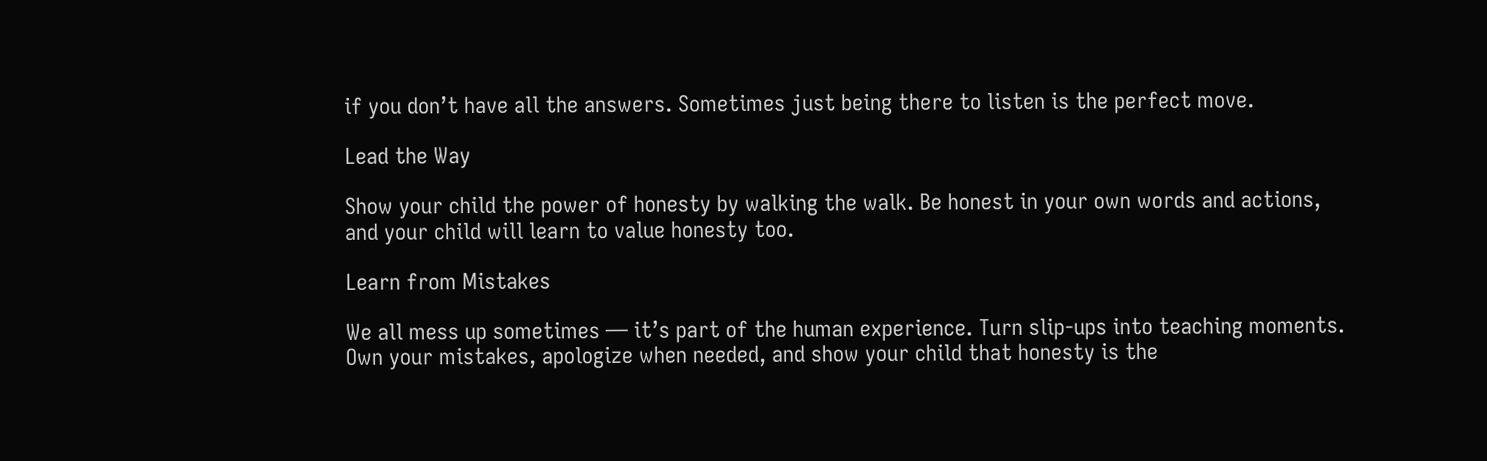if you don’t have all the answers. Sometimes just being there to listen is the perfect move.

Lead the Way

Show your child the power of honesty by walking the walk. Be honest in your own words and actions, and your child will learn to value honesty too.

Learn from Mistakes

We all mess up sometimes — it’s part of the human experience. Turn slip-ups into teaching moments. Own your mistakes, apologize when needed, and show your child that honesty is the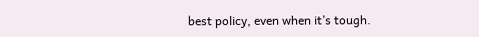best policy, even when it’s tough.